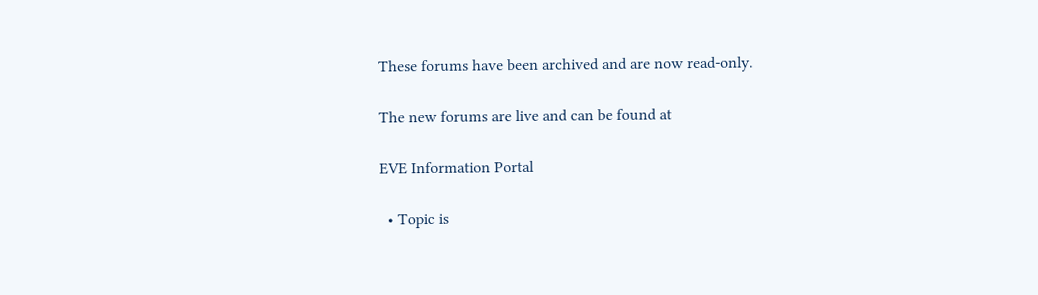These forums have been archived and are now read-only.

The new forums are live and can be found at

EVE Information Portal

  • Topic is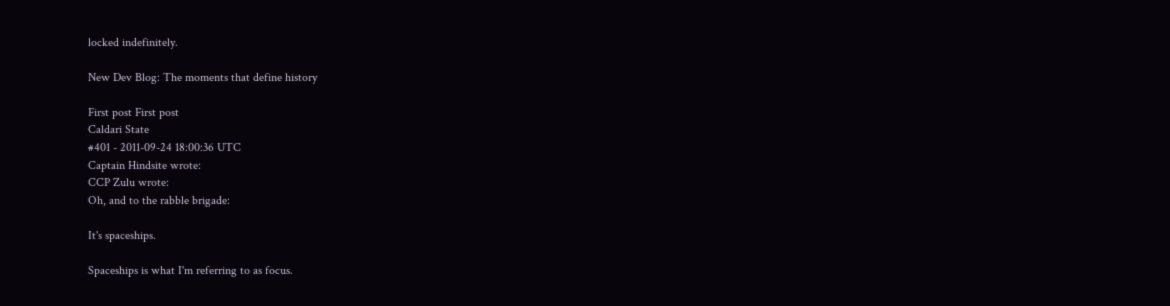locked indefinitely.

New Dev Blog: The moments that define history

First post First post
Caldari State
#401 - 2011-09-24 18:00:36 UTC
Captain Hindsite wrote:
CCP Zulu wrote:
Oh, and to the rabble brigade:

It's spaceships.

Spaceships is what I'm referring to as focus.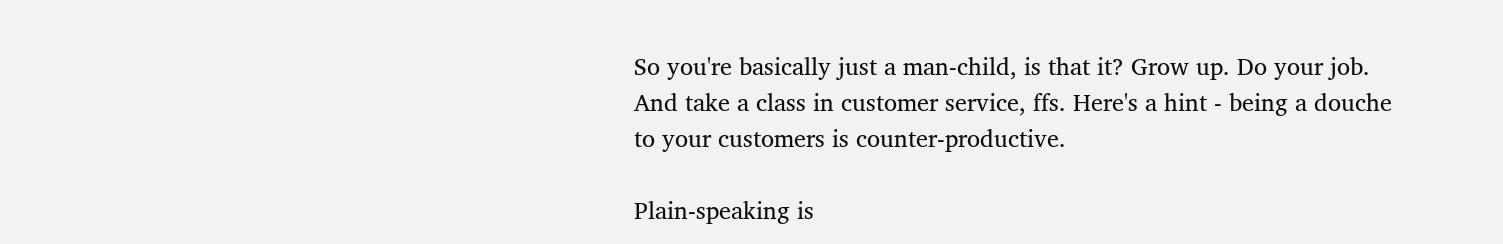So you're basically just a man-child, is that it? Grow up. Do your job. And take a class in customer service, ffs. Here's a hint - being a douche to your customers is counter-productive.

Plain-speaking is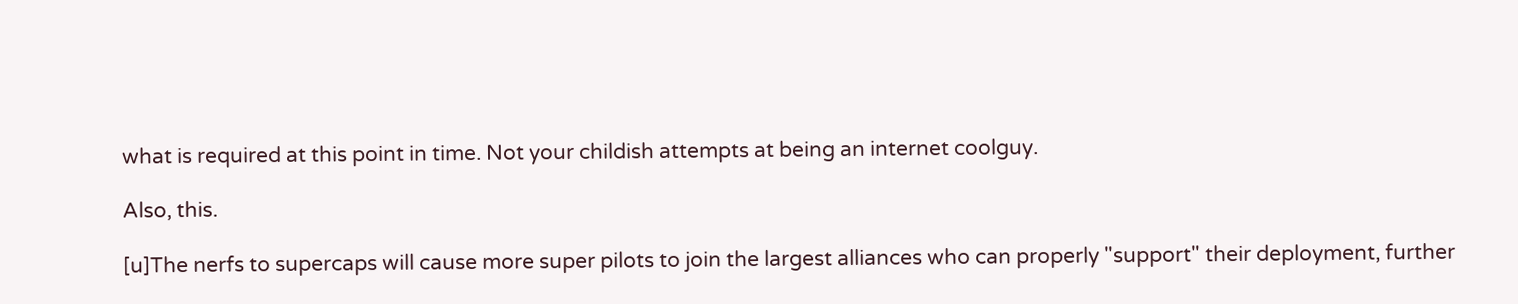what is required at this point in time. Not your childish attempts at being an internet coolguy.

Also, this.

[u]The nerfs to supercaps will cause more super pilots to join the largest alliances who can properly "support" their deployment, further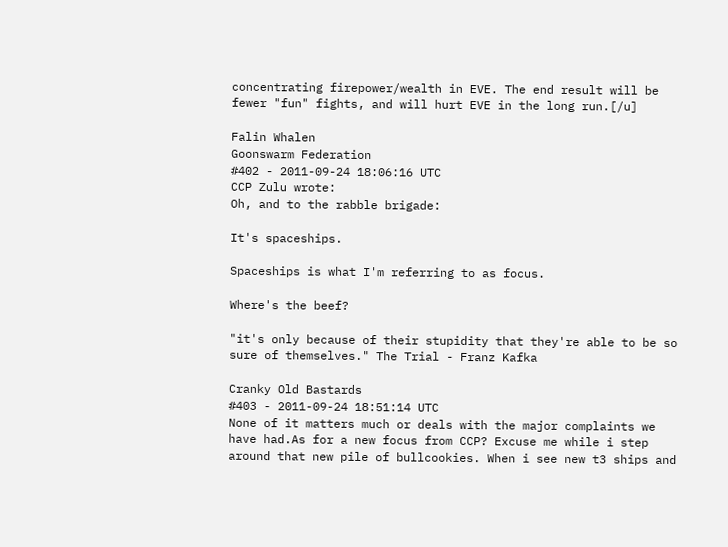concentrating firepower/wealth in EVE. The end result will be fewer "fun" fights, and will hurt EVE in the long run.[/u]

Falin Whalen
Goonswarm Federation
#402 - 2011-09-24 18:06:16 UTC
CCP Zulu wrote:
Oh, and to the rabble brigade:

It's spaceships.

Spaceships is what I'm referring to as focus.

Where's the beef?

"it's only because of their stupidity that they're able to be so sure of themselves." The Trial - Franz Kafka

Cranky Old Bastards
#403 - 2011-09-24 18:51:14 UTC
None of it matters much or deals with the major complaints we have had.As for a new focus from CCP? Excuse me while i step around that new pile of bullcookies. When i see new t3 ships and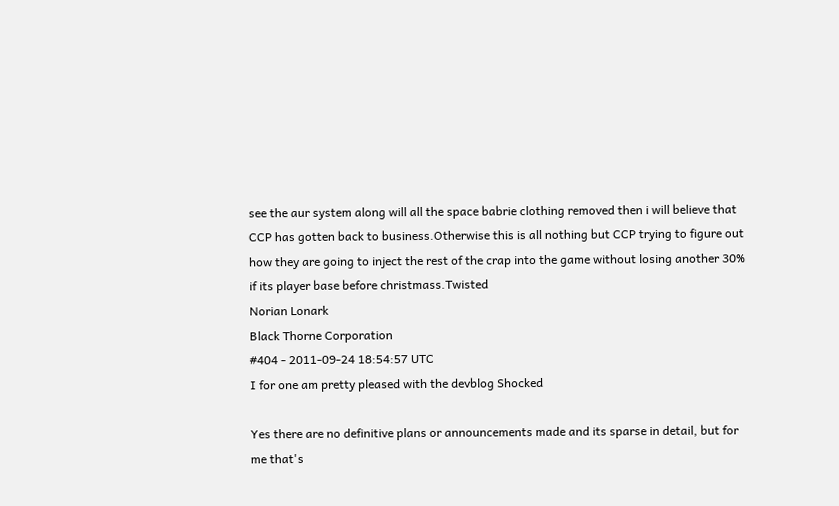see the aur system along will all the space babrie clothing removed then i will believe that CCP has gotten back to business.Otherwise this is all nothing but CCP trying to figure out how they are going to inject the rest of the crap into the game without losing another 30% if its player base before christmass.Twisted
Norian Lonark
Black Thorne Corporation
#404 - 2011-09-24 18:54:57 UTC
I for one am pretty pleased with the devblog Shocked

Yes there are no definitive plans or announcements made and its sparse in detail, but for me that's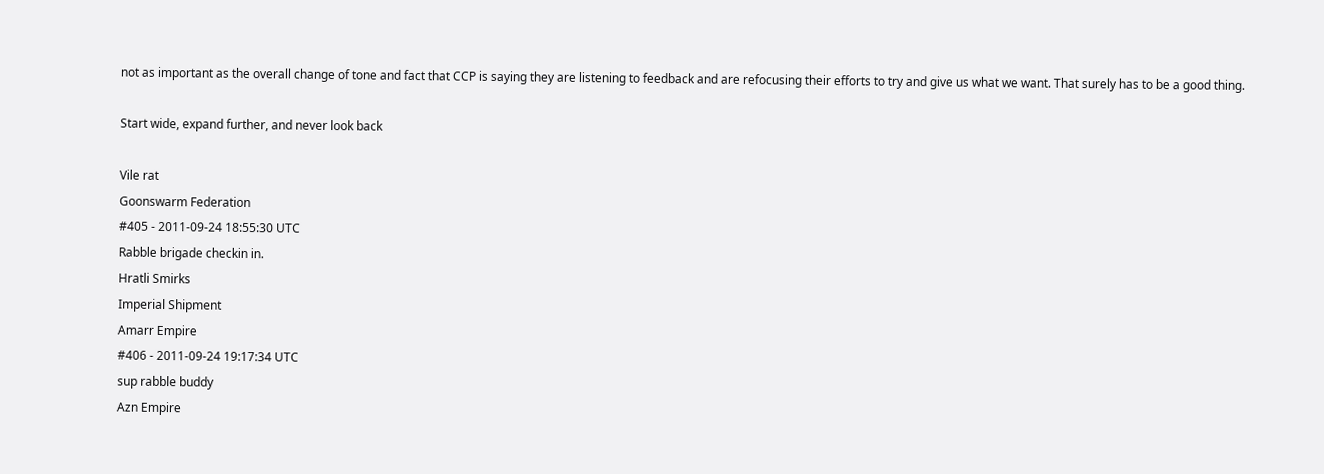not as important as the overall change of tone and fact that CCP is saying they are listening to feedback and are refocusing their efforts to try and give us what we want. That surely has to be a good thing.

Start wide, expand further, and never look back

Vile rat
Goonswarm Federation
#405 - 2011-09-24 18:55:30 UTC
Rabble brigade checkin in.
Hratli Smirks
Imperial Shipment
Amarr Empire
#406 - 2011-09-24 19:17:34 UTC
sup rabble buddy
Azn Empire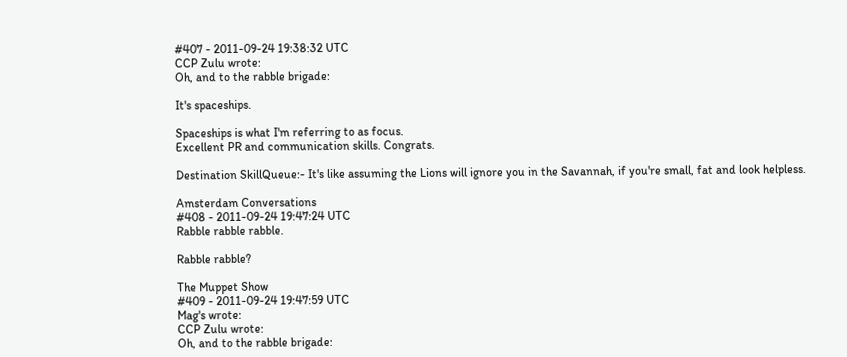#407 - 2011-09-24 19:38:32 UTC
CCP Zulu wrote:
Oh, and to the rabble brigade:

It's spaceships.

Spaceships is what I'm referring to as focus.
Excellent PR and communication skills. Congrats.

Destination SkillQueue:- It's like assuming the Lions will ignore you in the Savannah, if you're small, fat and look helpless.

Amsterdam Conversations
#408 - 2011-09-24 19:47:24 UTC
Rabble rabble rabble.

Rabble rabble?

The Muppet Show
#409 - 2011-09-24 19:47:59 UTC
Mag's wrote:
CCP Zulu wrote:
Oh, and to the rabble brigade: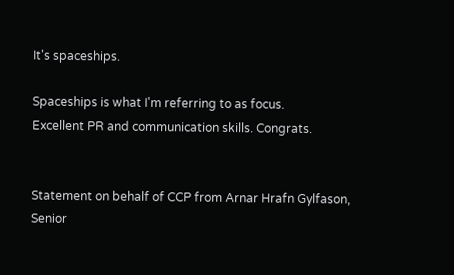It's spaceships.

Spaceships is what I'm referring to as focus.
Excellent PR and communication skills. Congrats.


Statement on behalf of CCP from Arnar Hrafn Gylfason, Senior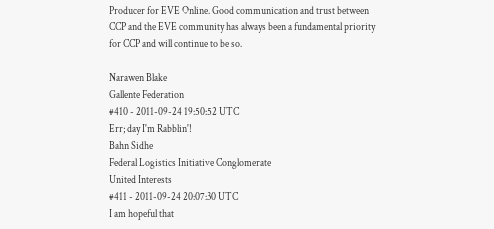Producer for EVE Online. Good communication and trust between CCP and the EVE community has always been a fundamental priority for CCP and will continue to be so.

Narawen Blake
Gallente Federation
#410 - 2011-09-24 19:50:52 UTC
Err; day I'm Rabblin'!
Bahn Sidhe
Federal Logistics Initiative Conglomerate
United Interests
#411 - 2011-09-24 20:07:30 UTC
I am hopeful that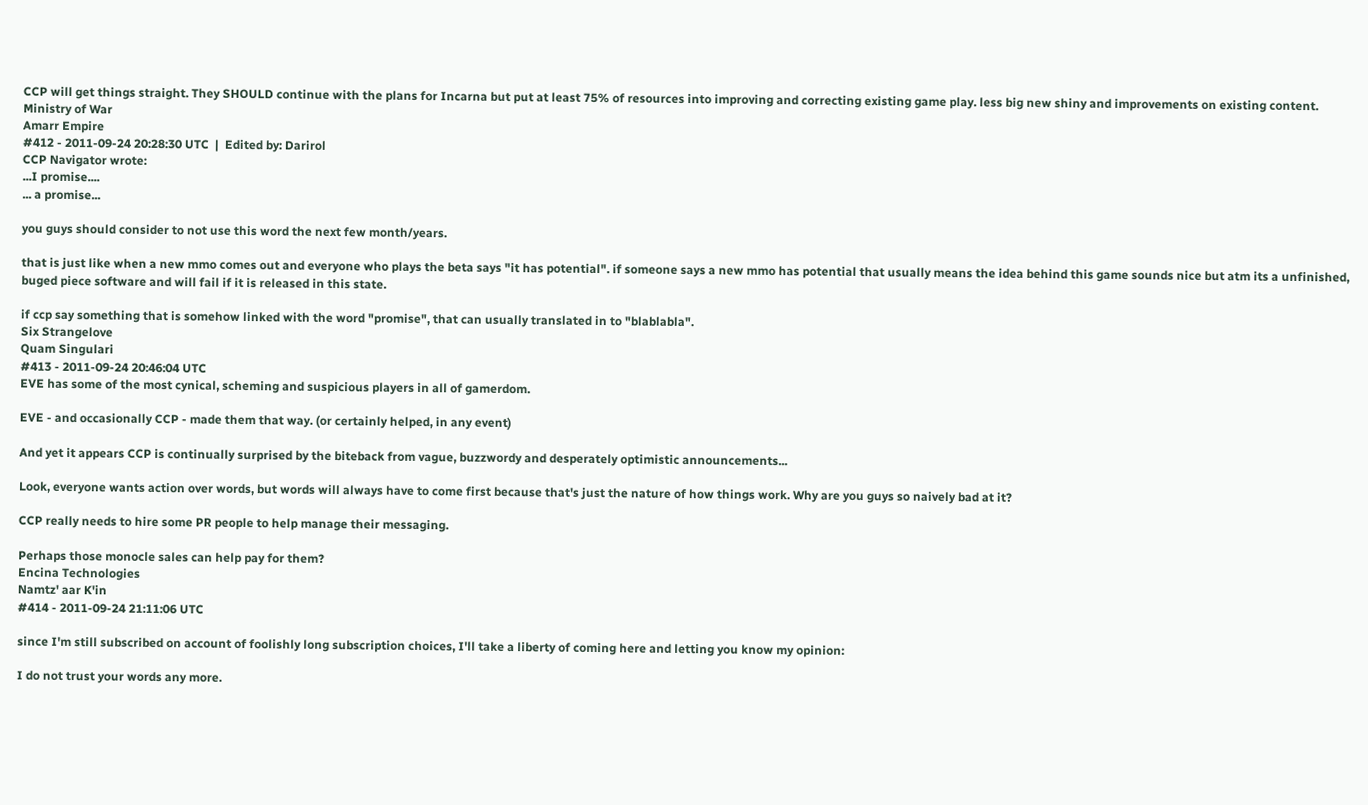CCP will get things straight. They SHOULD continue with the plans for Incarna but put at least 75% of resources into improving and correcting existing game play. less big new shiny and improvements on existing content.
Ministry of War
Amarr Empire
#412 - 2011-09-24 20:28:30 UTC  |  Edited by: Darirol
CCP Navigator wrote:
...I promise....
... a promise...

you guys should consider to not use this word the next few month/years.

that is just like when a new mmo comes out and everyone who plays the beta says "it has potential". if someone says a new mmo has potential that usually means the idea behind this game sounds nice but atm its a unfinished, buged piece software and will fail if it is released in this state.

if ccp say something that is somehow linked with the word "promise", that can usually translated in to "blablabla".
Six Strangelove
Quam Singulari
#413 - 2011-09-24 20:46:04 UTC
EVE has some of the most cynical, scheming and suspicious players in all of gamerdom.

EVE - and occasionally CCP - made them that way. (or certainly helped, in any event)

And yet it appears CCP is continually surprised by the biteback from vague, buzzwordy and desperately optimistic announcements...

Look, everyone wants action over words, but words will always have to come first because that's just the nature of how things work. Why are you guys so naively bad at it?

CCP really needs to hire some PR people to help manage their messaging.

Perhaps those monocle sales can help pay for them?
Encina Technologies
Namtz' aar K'in
#414 - 2011-09-24 21:11:06 UTC

since I'm still subscribed on account of foolishly long subscription choices, I'll take a liberty of coming here and letting you know my opinion:

I do not trust your words any more.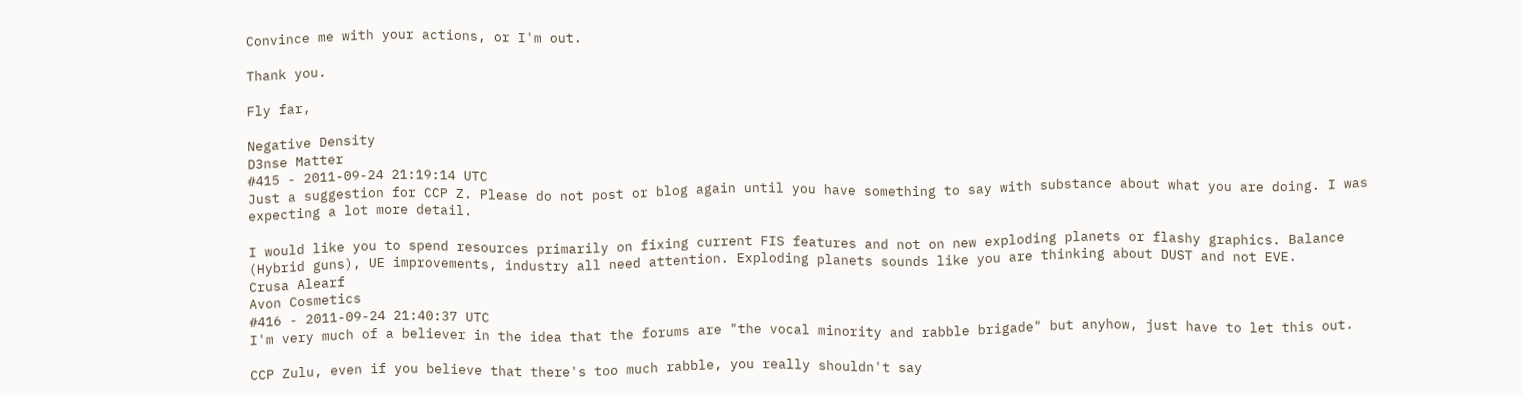Convince me with your actions, or I'm out.

Thank you.

Fly far,

Negative Density
D3nse Matter
#415 - 2011-09-24 21:19:14 UTC
Just a suggestion for CCP Z. Please do not post or blog again until you have something to say with substance about what you are doing. I was expecting a lot more detail.

I would like you to spend resources primarily on fixing current FIS features and not on new exploding planets or flashy graphics. Balance (Hybrid guns), UE improvements, industry all need attention. Exploding planets sounds like you are thinking about DUST and not EVE.
Crusa Alearf
Avon Cosmetics
#416 - 2011-09-24 21:40:37 UTC
I'm very much of a believer in the idea that the forums are "the vocal minority and rabble brigade" but anyhow, just have to let this out.

CCP Zulu, even if you believe that there's too much rabble, you really shouldn't say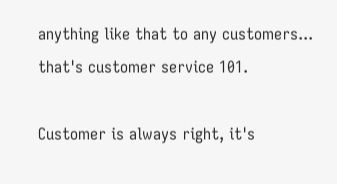anything like that to any customers... that's customer service 101.

Customer is always right, it's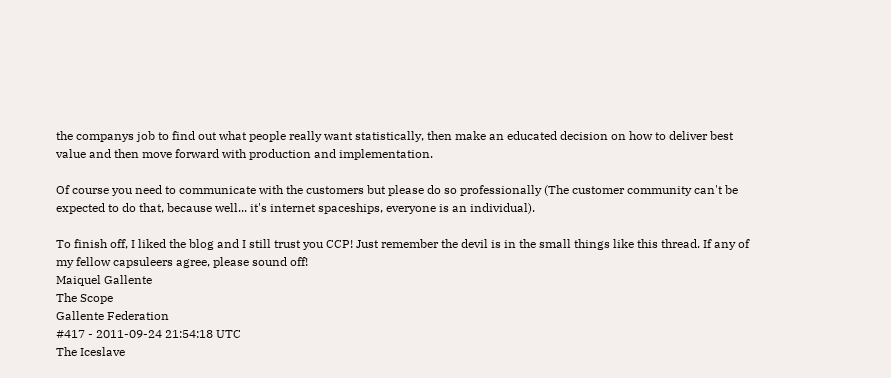the companys job to find out what people really want statistically, then make an educated decision on how to deliver best value and then move forward with production and implementation.

Of course you need to communicate with the customers but please do so professionally (The customer community can't be expected to do that, because well... it's internet spaceships, everyone is an individual).

To finish off, I liked the blog and I still trust you CCP! Just remember the devil is in the small things like this thread. If any of my fellow capsuleers agree, please sound off!
Maiquel Gallente
The Scope
Gallente Federation
#417 - 2011-09-24 21:54:18 UTC
The Iceslave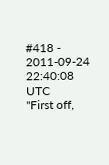#418 - 2011-09-24 22:40:08 UTC
"First off,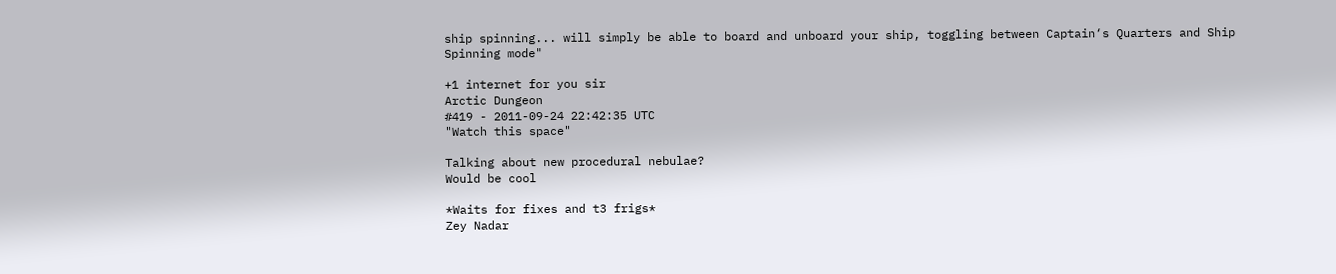ship spinning... will simply be able to board and unboard your ship, toggling between Captain‘s Quarters and Ship Spinning mode"

+1 internet for you sir
Arctic Dungeon
#419 - 2011-09-24 22:42:35 UTC
"Watch this space"

Talking about new procedural nebulae?
Would be cool

*Waits for fixes and t3 frigs*
Zey Nadar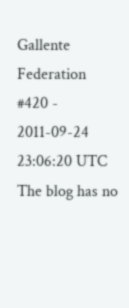Gallente Federation
#420 - 2011-09-24 23:06:20 UTC
The blog has no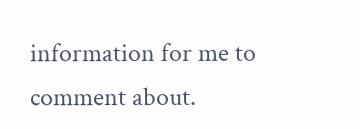information for me to comment about.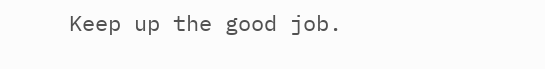Keep up the good job.